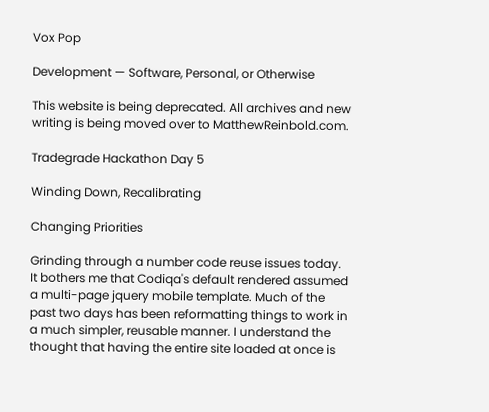Vox Pop

Development — Software, Personal, or Otherwise

This website is being deprecated. All archives and new writing is being moved over to MatthewReinbold.com.

Tradegrade Hackathon Day 5

Winding Down, Recalibrating

Changing Priorities

Grinding through a number code reuse issues today. It bothers me that Codiqa's default rendered assumed a multi-page jquery mobile template. Much of the past two days has been reformatting things to work in a much simpler, reusable manner. I understand the thought that having the entire site loaded at once is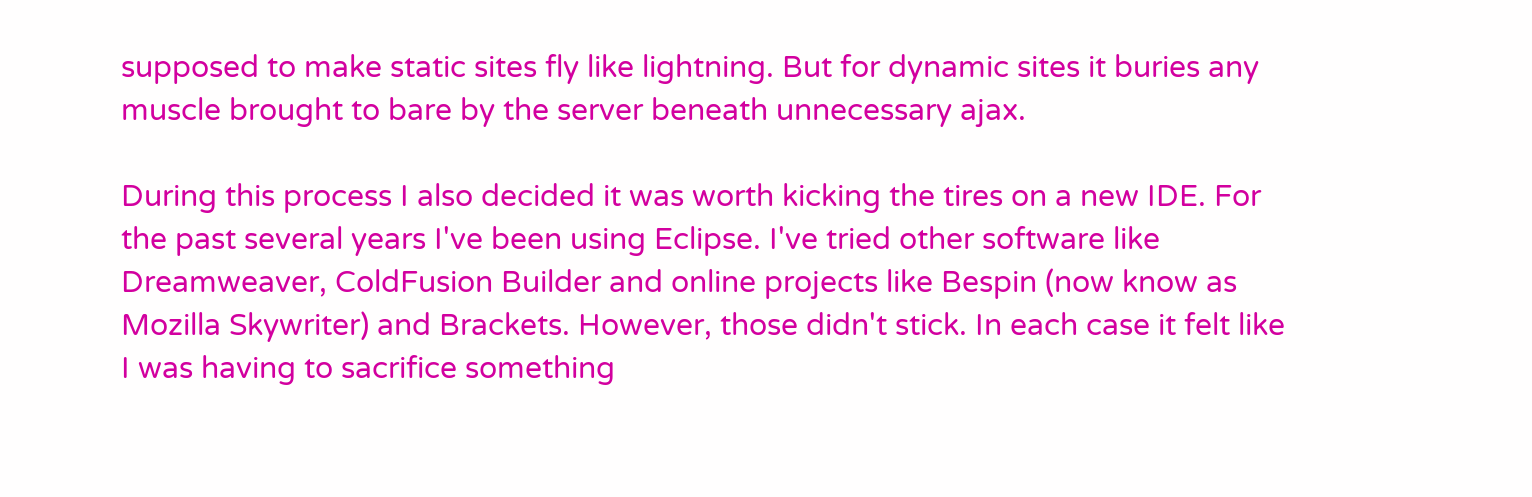supposed to make static sites fly like lightning. But for dynamic sites it buries any muscle brought to bare by the server beneath unnecessary ajax.

During this process I also decided it was worth kicking the tires on a new IDE. For the past several years I've been using Eclipse. I've tried other software like Dreamweaver, ColdFusion Builder and online projects like Bespin (now know as Mozilla Skywriter) and Brackets. However, those didn't stick. In each case it felt like I was having to sacrifice something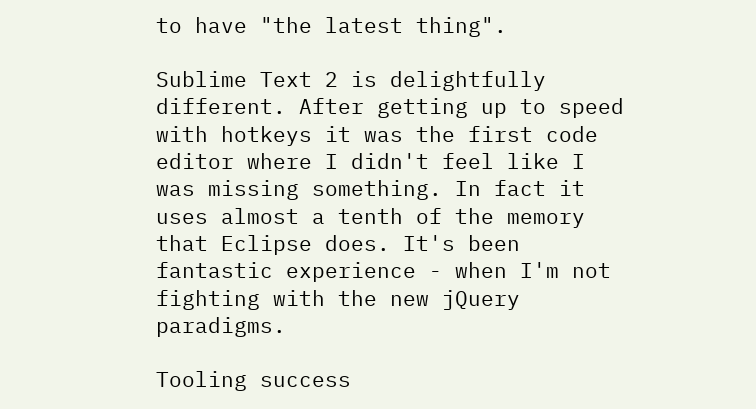to have "the latest thing".

Sublime Text 2 is delightfully different. After getting up to speed with hotkeys it was the first code editor where I didn't feel like I was missing something. In fact it uses almost a tenth of the memory that Eclipse does. It's been fantastic experience - when I'm not fighting with the new jQuery paradigms.

Tooling success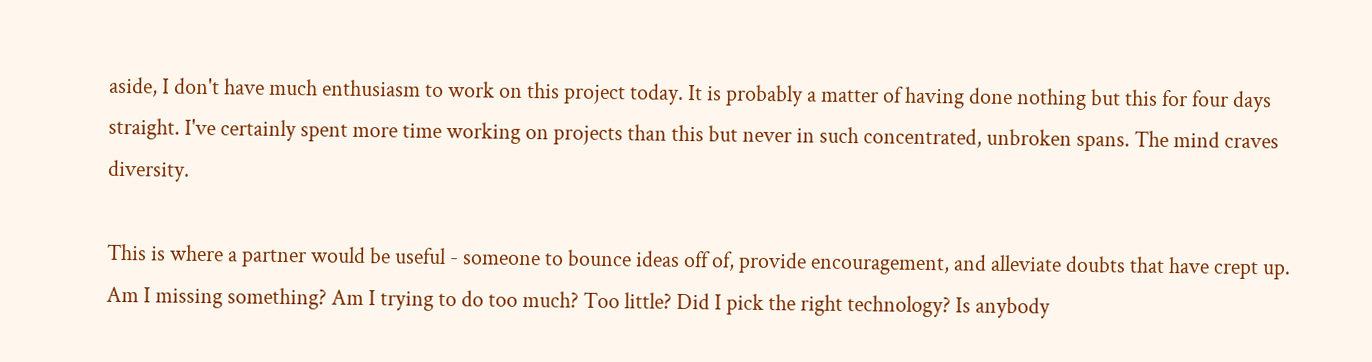aside, I don't have much enthusiasm to work on this project today. It is probably a matter of having done nothing but this for four days straight. I've certainly spent more time working on projects than this but never in such concentrated, unbroken spans. The mind craves diversity.

This is where a partner would be useful - someone to bounce ideas off of, provide encouragement, and alleviate doubts that have crept up. Am I missing something? Am I trying to do too much? Too little? Did I pick the right technology? Is anybody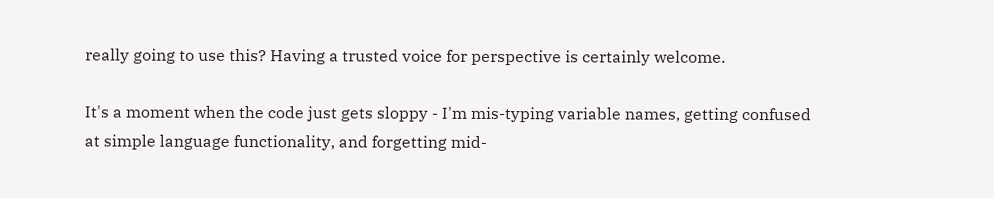really going to use this? Having a trusted voice for perspective is certainly welcome.

It's a moment when the code just gets sloppy - I'm mis-typing variable names, getting confused at simple language functionality, and forgetting mid-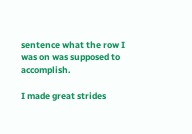sentence what the row I was on was supposed to accomplish.

I made great strides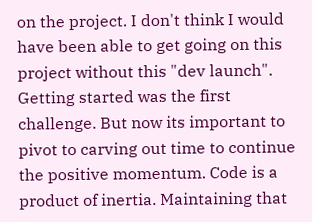on the project. I don't think I would have been able to get going on this project without this "dev launch". Getting started was the first challenge. But now its important to pivot to carving out time to continue the positive momentum. Code is a product of inertia. Maintaining that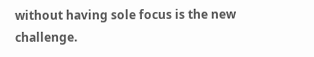without having sole focus is the new challenge.